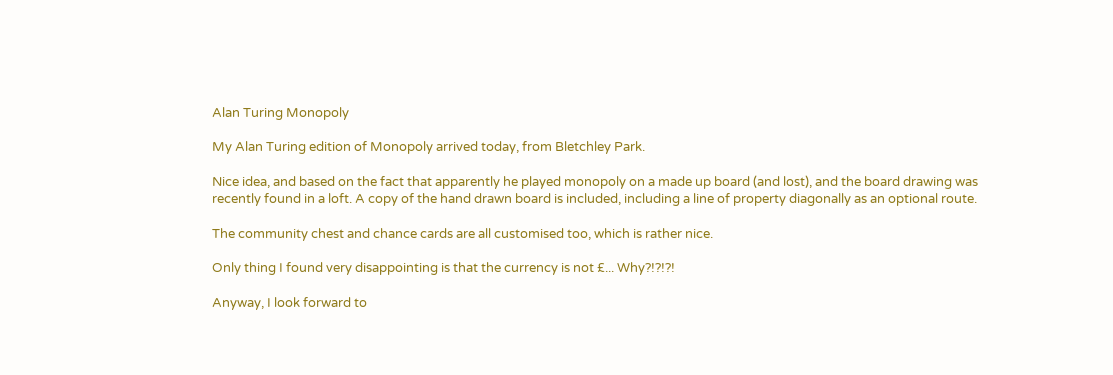Alan Turing Monopoly

My Alan Turing edition of Monopoly arrived today, from Bletchley Park.

Nice idea, and based on the fact that apparently he played monopoly on a made up board (and lost), and the board drawing was recently found in a loft. A copy of the hand drawn board is included, including a line of property diagonally as an optional route.

The community chest and chance cards are all customised too, which is rather nice.

Only thing I found very disappointing is that the currency is not £... Why?!?!?!

Anyway, I look forward to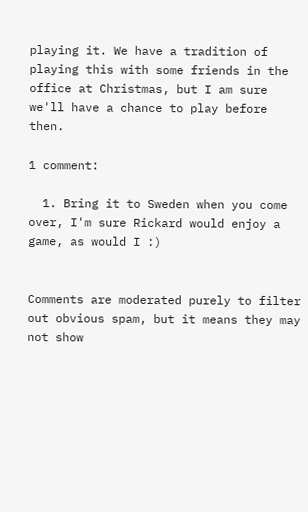playing it. We have a tradition of playing this with some friends in the office at Christmas, but I am sure we'll have a chance to play before then.

1 comment:

  1. Bring it to Sweden when you come over, I'm sure Rickard would enjoy a game, as would I :)


Comments are moderated purely to filter out obvious spam, but it means they may not show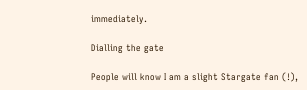immediately.

Dialling the gate

People will know I am a slight Stargate fan (!),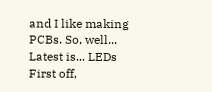and I like making PCBs. So, well... Latest is... LEDs First off,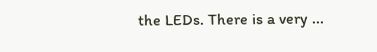the LEDs. There is a very ...